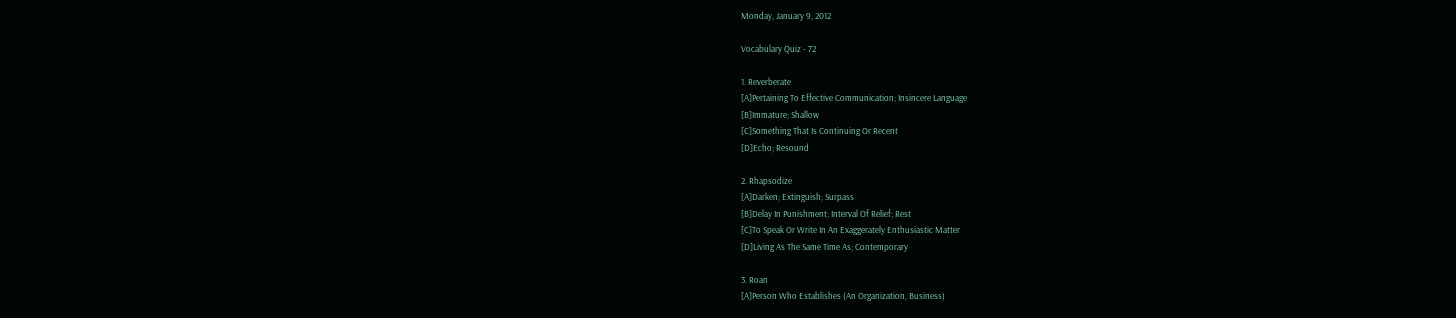Monday, January 9, 2012

Vocabulary Quiz - 72

1. Reverberate
[A]Pertaining To Effective Communication; Insincere Language
[B]Immature; Shallow
[C]Something That Is Continuing Or Recent
[D]Echo; Resound

2. Rhapsodize
[A]Darken; Extinguish; Surpass
[B]Delay In Punishment; Interval Of Relief; Rest
[C]To Speak Or Write In An Exaggerately Enthusiastic Matter
[D]Living As The Same Time As; Contemporary

3. Roan
[A]Person Who Establishes (An Organization, Business)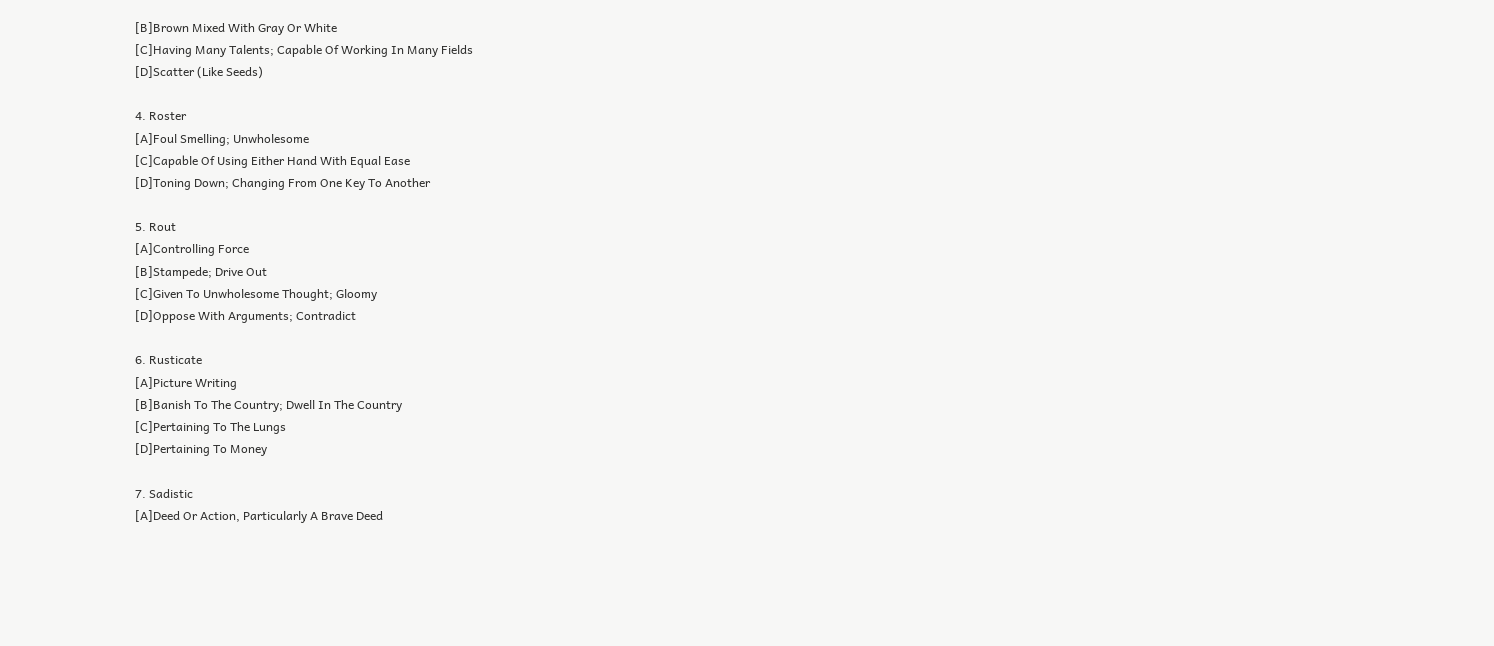[B]Brown Mixed With Gray Or White
[C]Having Many Talents; Capable Of Working In Many Fields
[D]Scatter (Like Seeds)

4. Roster
[A]Foul Smelling; Unwholesome
[C]Capable Of Using Either Hand With Equal Ease
[D]Toning Down; Changing From One Key To Another

5. Rout
[A]Controlling Force
[B]Stampede; Drive Out
[C]Given To Unwholesome Thought; Gloomy
[D]Oppose With Arguments; Contradict

6. Rusticate
[A]Picture Writing
[B]Banish To The Country; Dwell In The Country
[C]Pertaining To The Lungs
[D]Pertaining To Money

7. Sadistic
[A]Deed Or Action, Particularly A Brave Deed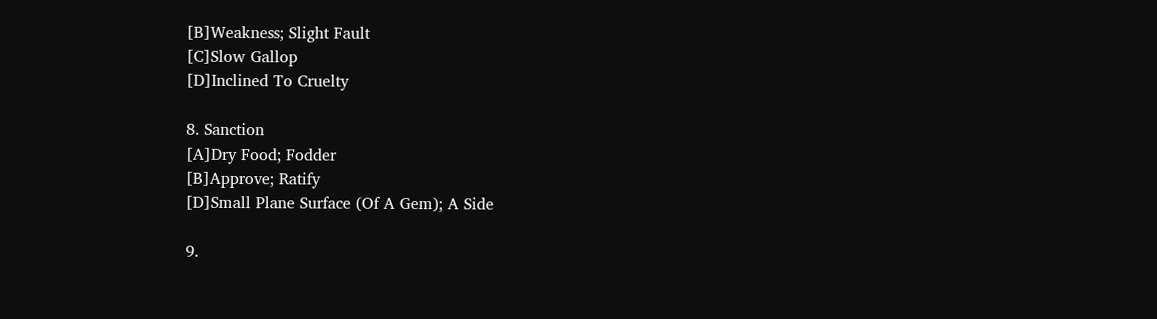[B]Weakness; Slight Fault
[C]Slow Gallop
[D]Inclined To Cruelty

8. Sanction
[A]Dry Food; Fodder
[B]Approve; Ratify
[D]Small Plane Surface (Of A Gem); A Side

9.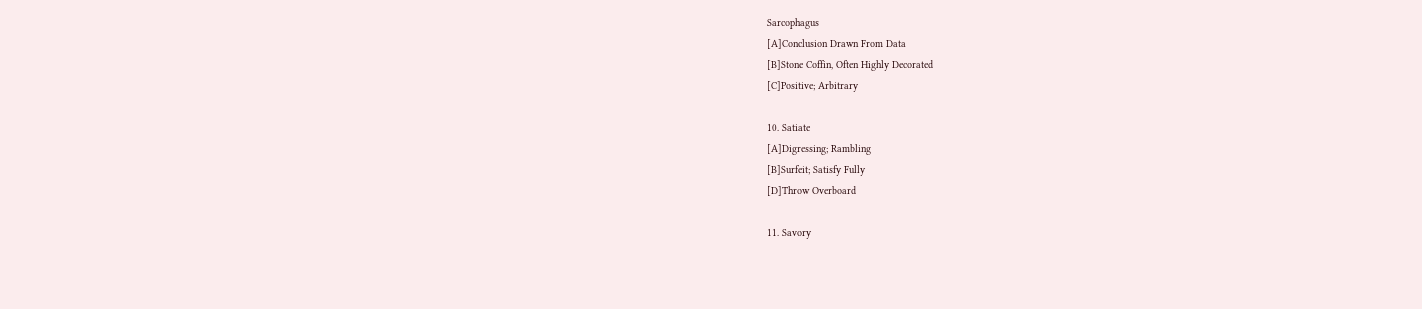Sarcophagus
[A]Conclusion Drawn From Data
[B]Stone Coffin, Often Highly Decorated
[C]Positive; Arbitrary

10. Satiate
[A]Digressing; Rambling
[B]Surfeit; Satisfy Fully
[D]Throw Overboard

11. Savory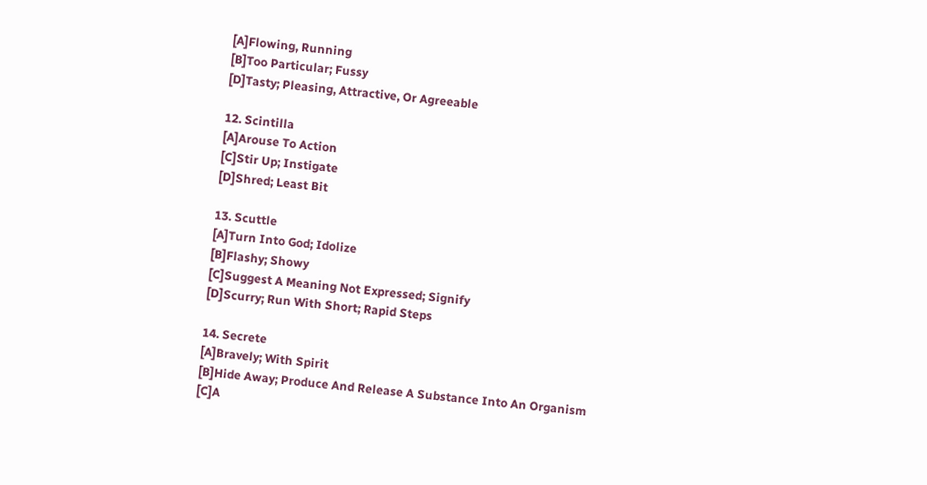[A]Flowing, Running
[B]Too Particular; Fussy
[D]Tasty; Pleasing, Attractive, Or Agreeable

12. Scintilla
[A]Arouse To Action
[C]Stir Up; Instigate
[D]Shred; Least Bit

13. Scuttle
[A]Turn Into God; Idolize
[B]Flashy; Showy
[C]Suggest A Meaning Not Expressed; Signify
[D]Scurry; Run With Short; Rapid Steps

14. Secrete
[A]Bravely; With Spirit
[B]Hide Away; Produce And Release A Substance Into An Organism
[C]A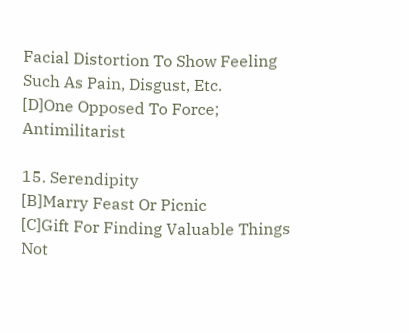Facial Distortion To Show Feeling Such As Pain, Disgust, Etc.
[D]One Opposed To Force; Antimilitarist

15. Serendipity
[B]Marry Feast Or Picnic
[C]Gift For Finding Valuable Things Not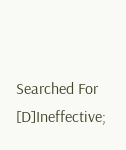Searched For
[D]Ineffective;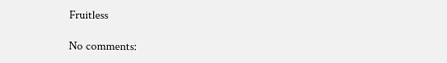Fruitless

No comments: